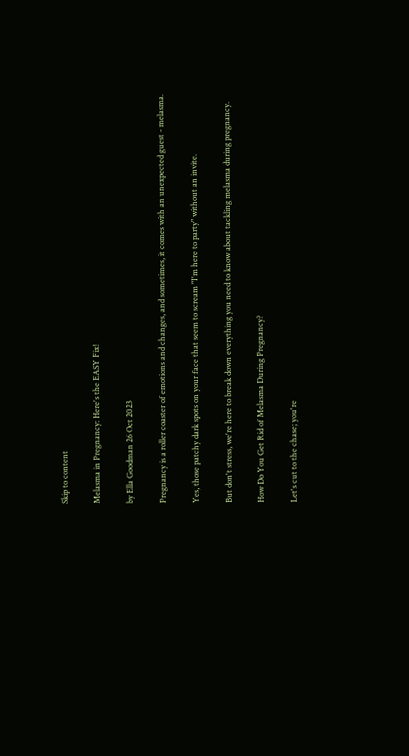Skip to content

Melasma in Pregnancy: Here's the EASY Fix!

by Ella Goodman 26 Oct 2023

Pregnancy is a roller coaster of emotions and changes, and sometimes, it comes with an unexpected guest - melasma.

Yes, those patchy dark spots on your face that seem to scream "I'm here to party" without an invite.

But don't stress, we're here to break down everything you need to know about tackling melasma during pregnancy.

How Do You Get Rid of Melasma During Pregnancy?

Let's cut to the chase; you're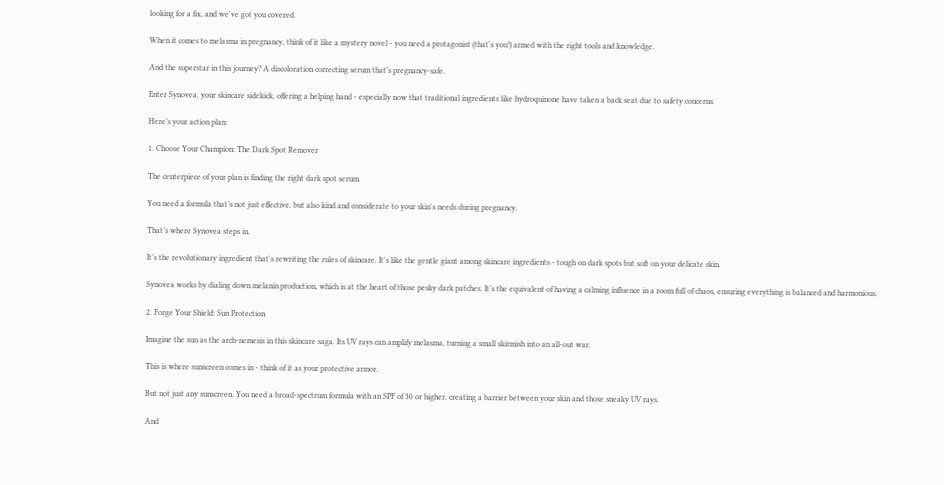looking for a fix, and we've got you covered.

When it comes to melasma in pregnancy, think of it like a mystery novel - you need a protagonist (that's you!) armed with the right tools and knowledge.

And the superstar in this journey? A discoloration correcting serum that’s pregnancy-safe.

Enter Synovea, your skincare sidekick, offering a helping hand - especially now that traditional ingredients like hydroquinone have taken a back seat due to safety concerns.

Here’s your action plan:

1. Choose Your Champion: The Dark Spot Remover

The centerpiece of your plan is finding the right dark spot serum.

You need a formula that’s not just effective, but also kind and considerate to your skin's needs during pregnancy.

That’s where Synovea steps in.

It’s the revolutionary ingredient that's rewriting the rules of skincare. It's like the gentle giant among skincare ingredients - tough on dark spots but soft on your delicate skin.

Synovea works by dialing down melanin production, which is at the heart of those pesky dark patches. It’s the equivalent of having a calming influence in a room full of chaos, ensuring everything is balanced and harmonious.

2. Forge Your Shield: Sun Protection

Imagine the sun as the arch-nemesis in this skincare saga. Its UV rays can amplify melasma, turning a small skirmish into an all-out war.

This is where sunscreen comes in - think of it as your protective armor.

But not just any sunscreen. You need a broad-spectrum formula with an SPF of 30 or higher, creating a barrier between your skin and those sneaky UV rays.

And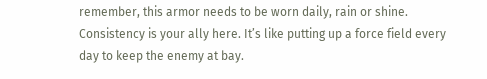remember, this armor needs to be worn daily, rain or shine. Consistency is your ally here. It’s like putting up a force field every day to keep the enemy at bay.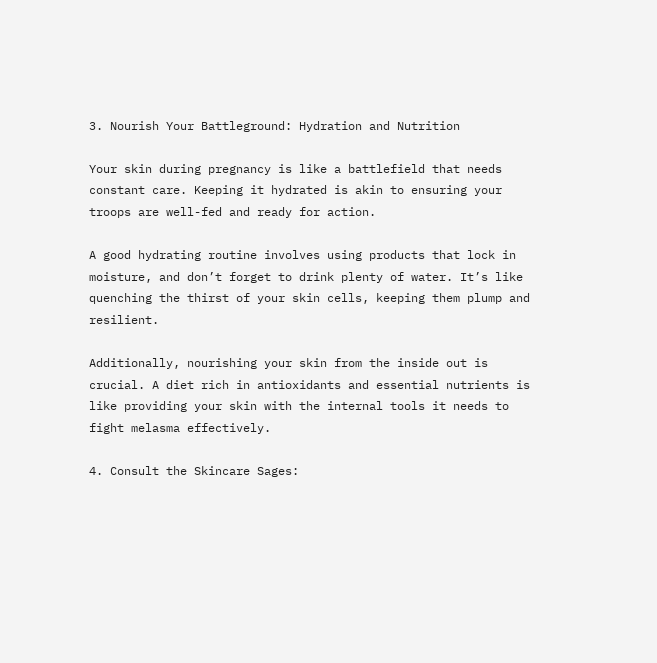3. Nourish Your Battleground: Hydration and Nutrition

Your skin during pregnancy is like a battlefield that needs constant care. Keeping it hydrated is akin to ensuring your troops are well-fed and ready for action.

A good hydrating routine involves using products that lock in moisture, and don’t forget to drink plenty of water. It’s like quenching the thirst of your skin cells, keeping them plump and resilient.

Additionally, nourishing your skin from the inside out is crucial. A diet rich in antioxidants and essential nutrients is like providing your skin with the internal tools it needs to fight melasma effectively.

4. Consult the Skincare Sages: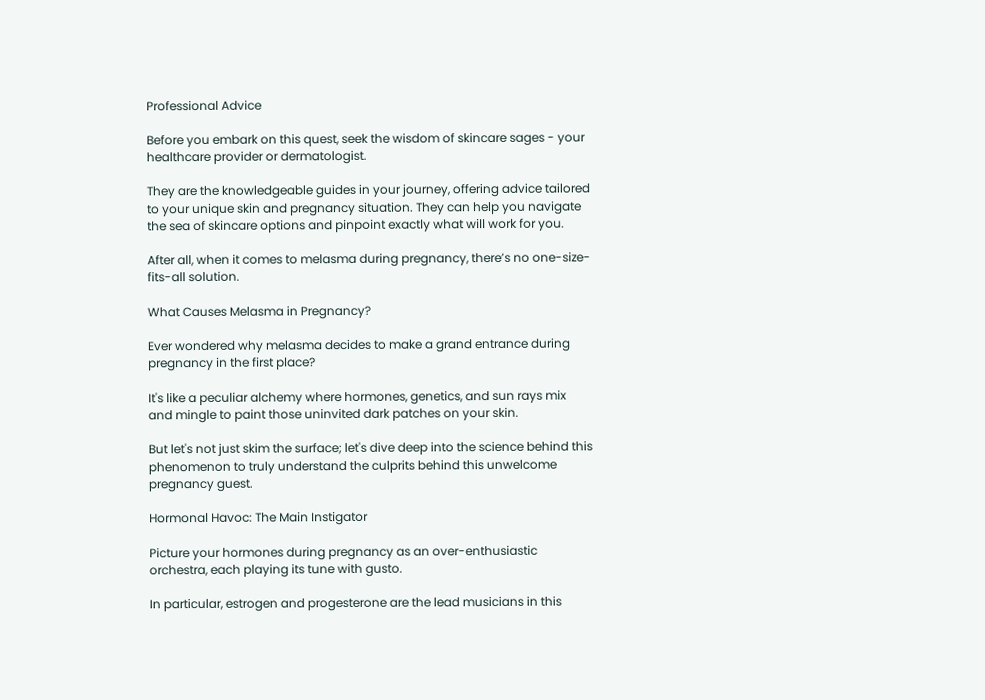Professional Advice

Before you embark on this quest, seek the wisdom of skincare sages - your healthcare provider or dermatologist.

They are the knowledgeable guides in your journey, offering advice tailored to your unique skin and pregnancy situation. They can help you navigate the sea of skincare options and pinpoint exactly what will work for you.

After all, when it comes to melasma during pregnancy, there’s no one-size-fits-all solution.

What Causes Melasma in Pregnancy?

Ever wondered why melasma decides to make a grand entrance during pregnancy in the first place?

It's like a peculiar alchemy where hormones, genetics, and sun rays mix and mingle to paint those uninvited dark patches on your skin.

But let's not just skim the surface; let's dive deep into the science behind this phenomenon to truly understand the culprits behind this unwelcome pregnancy guest.

Hormonal Havoc: The Main Instigator

Picture your hormones during pregnancy as an over-enthusiastic orchestra, each playing its tune with gusto.

In particular, estrogen and progesterone are the lead musicians in this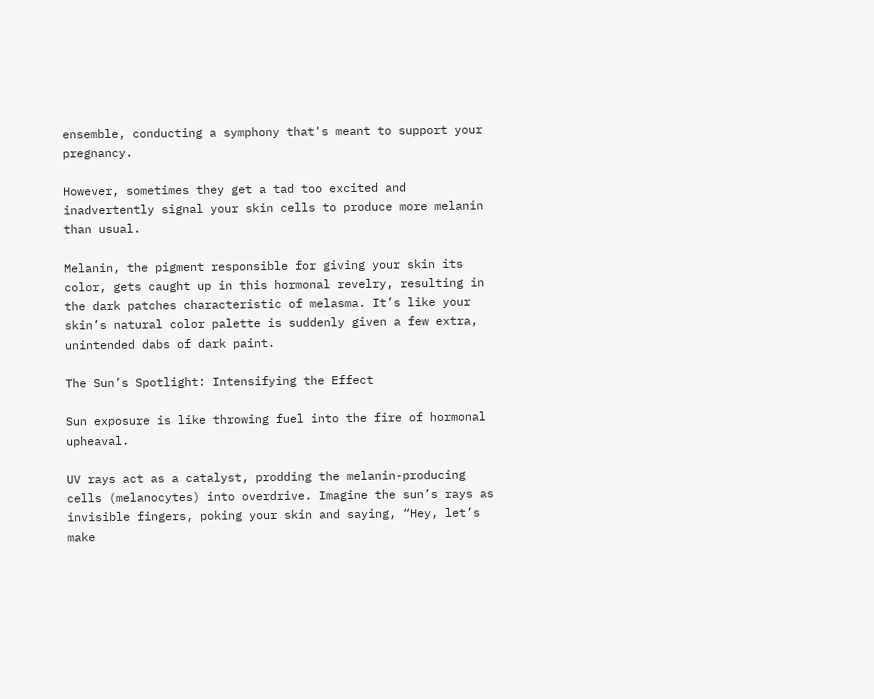ensemble, conducting a symphony that's meant to support your pregnancy.

However, sometimes they get a tad too excited and inadvertently signal your skin cells to produce more melanin than usual.

Melanin, the pigment responsible for giving your skin its color, gets caught up in this hormonal revelry, resulting in the dark patches characteristic of melasma. It’s like your skin’s natural color palette is suddenly given a few extra, unintended dabs of dark paint.

The Sun’s Spotlight: Intensifying the Effect

Sun exposure is like throwing fuel into the fire of hormonal upheaval.

UV rays act as a catalyst, prodding the melanin-producing cells (melanocytes) into overdrive. Imagine the sun’s rays as invisible fingers, poking your skin and saying, “Hey, let’s make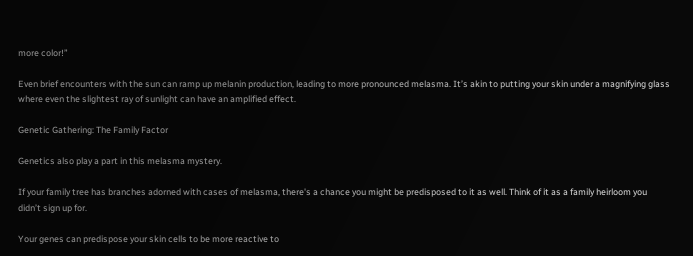more color!”

Even brief encounters with the sun can ramp up melanin production, leading to more pronounced melasma. It’s akin to putting your skin under a magnifying glass where even the slightest ray of sunlight can have an amplified effect.

Genetic Gathering: The Family Factor

Genetics also play a part in this melasma mystery.

If your family tree has branches adorned with cases of melasma, there's a chance you might be predisposed to it as well. Think of it as a family heirloom you didn’t sign up for.

Your genes can predispose your skin cells to be more reactive to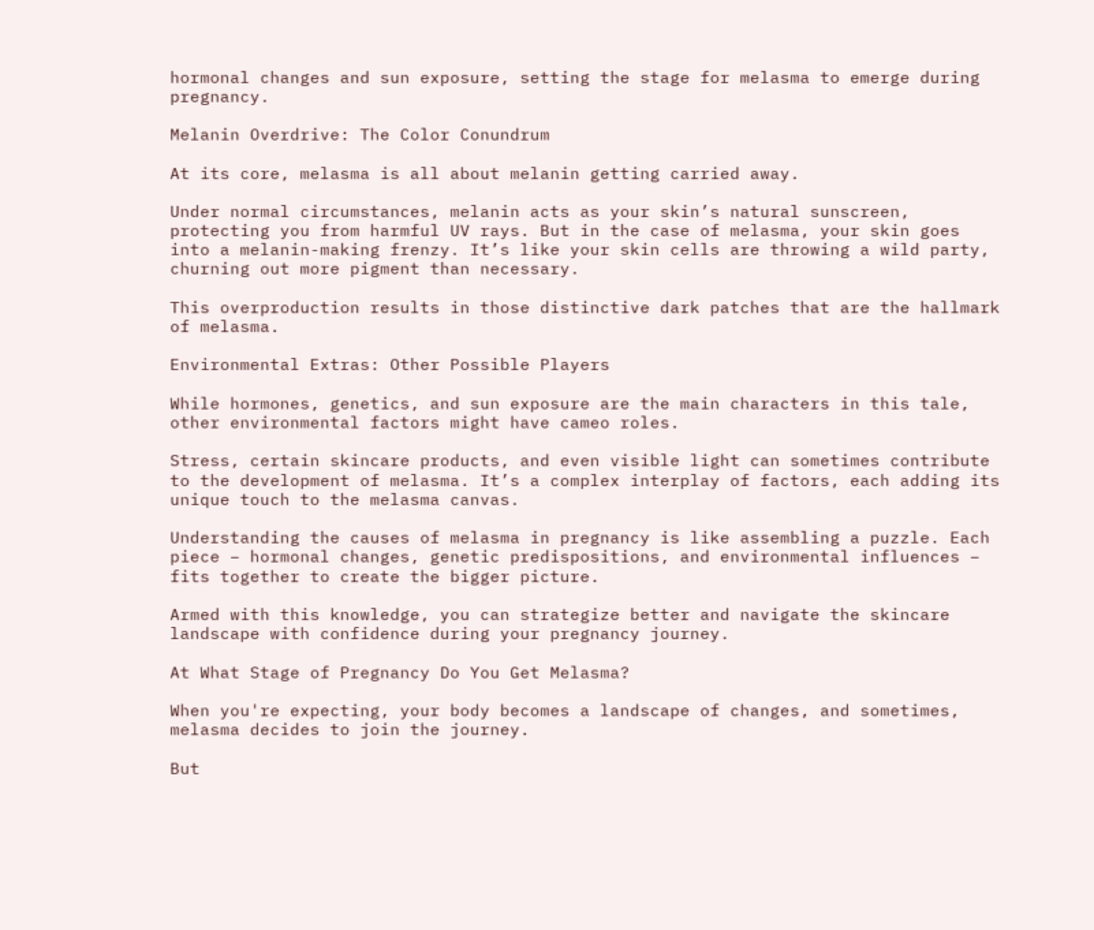hormonal changes and sun exposure, setting the stage for melasma to emerge during pregnancy.

Melanin Overdrive: The Color Conundrum

At its core, melasma is all about melanin getting carried away.

Under normal circumstances, melanin acts as your skin’s natural sunscreen, protecting you from harmful UV rays. But in the case of melasma, your skin goes into a melanin-making frenzy. It’s like your skin cells are throwing a wild party, churning out more pigment than necessary.

This overproduction results in those distinctive dark patches that are the hallmark of melasma.

Environmental Extras: Other Possible Players

While hormones, genetics, and sun exposure are the main characters in this tale, other environmental factors might have cameo roles.

Stress, certain skincare products, and even visible light can sometimes contribute to the development of melasma. It’s a complex interplay of factors, each adding its unique touch to the melasma canvas.

Understanding the causes of melasma in pregnancy is like assembling a puzzle. Each piece – hormonal changes, genetic predispositions, and environmental influences – fits together to create the bigger picture.

Armed with this knowledge, you can strategize better and navigate the skincare landscape with confidence during your pregnancy journey.

At What Stage of Pregnancy Do You Get Melasma?

When you're expecting, your body becomes a landscape of changes, and sometimes, melasma decides to join the journey.

But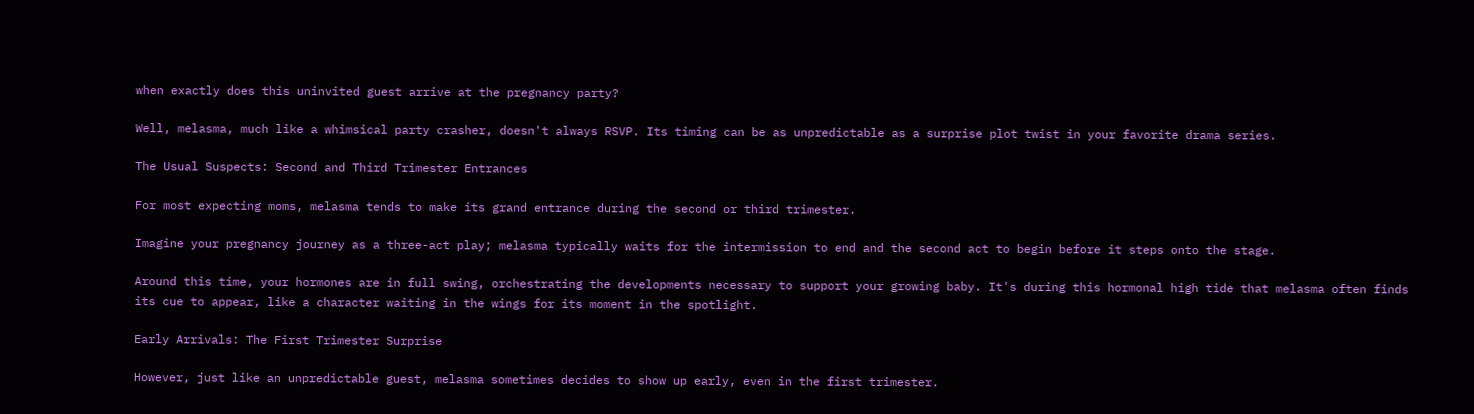when exactly does this uninvited guest arrive at the pregnancy party?

Well, melasma, much like a whimsical party crasher, doesn't always RSVP. Its timing can be as unpredictable as a surprise plot twist in your favorite drama series.

The Usual Suspects: Second and Third Trimester Entrances

For most expecting moms, melasma tends to make its grand entrance during the second or third trimester.

Imagine your pregnancy journey as a three-act play; melasma typically waits for the intermission to end and the second act to begin before it steps onto the stage.

Around this time, your hormones are in full swing, orchestrating the developments necessary to support your growing baby. It's during this hormonal high tide that melasma often finds its cue to appear, like a character waiting in the wings for its moment in the spotlight.

Early Arrivals: The First Trimester Surprise

However, just like an unpredictable guest, melasma sometimes decides to show up early, even in the first trimester.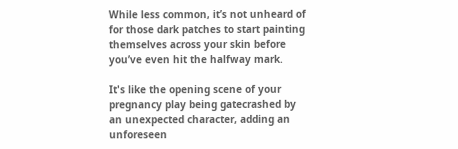While less common, it’s not unheard of for those dark patches to start painting themselves across your skin before you’ve even hit the halfway mark.

It's like the opening scene of your pregnancy play being gatecrashed by an unexpected character, adding an unforeseen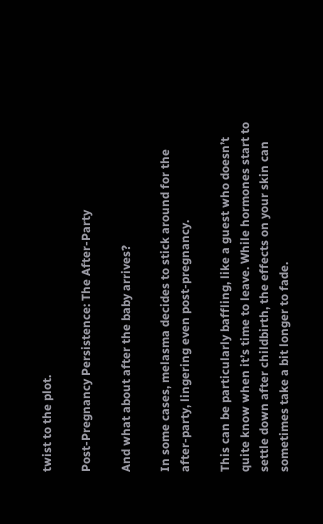twist to the plot.

Post-Pregnancy Persistence: The After-Party

And what about after the baby arrives?

In some cases, melasma decides to stick around for the after-party, lingering even post-pregnancy.

This can be particularly baffling, like a guest who doesn’t quite know when it’s time to leave. While hormones start to settle down after childbirth, the effects on your skin can sometimes take a bit longer to fade.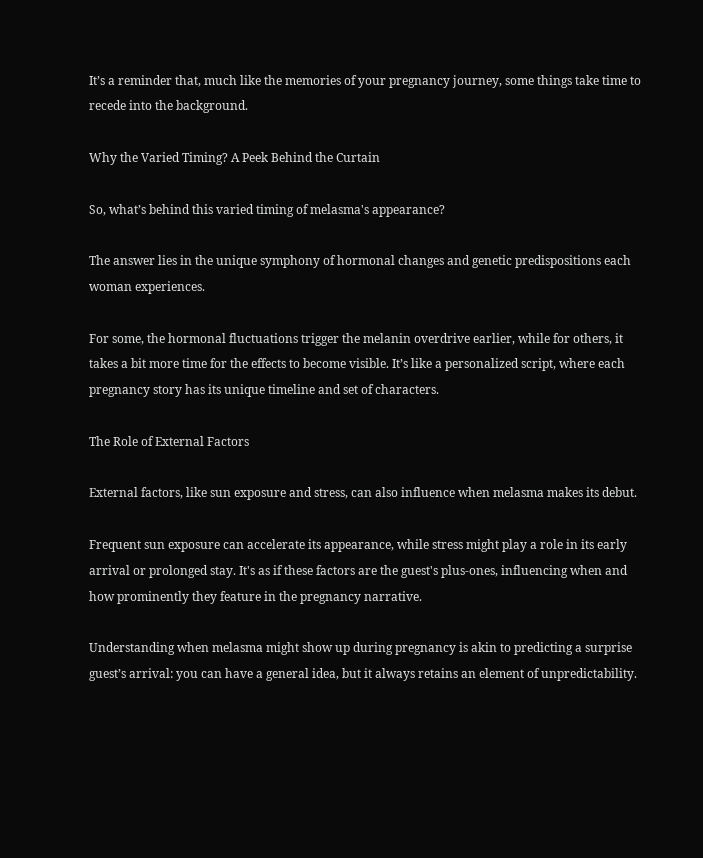It’s a reminder that, much like the memories of your pregnancy journey, some things take time to recede into the background.

Why the Varied Timing? A Peek Behind the Curtain

So, what’s behind this varied timing of melasma's appearance?

The answer lies in the unique symphony of hormonal changes and genetic predispositions each woman experiences.

For some, the hormonal fluctuations trigger the melanin overdrive earlier, while for others, it takes a bit more time for the effects to become visible. It’s like a personalized script, where each pregnancy story has its unique timeline and set of characters.

The Role of External Factors

External factors, like sun exposure and stress, can also influence when melasma makes its debut.

Frequent sun exposure can accelerate its appearance, while stress might play a role in its early arrival or prolonged stay. It's as if these factors are the guest's plus-ones, influencing when and how prominently they feature in the pregnancy narrative.

Understanding when melasma might show up during pregnancy is akin to predicting a surprise guest’s arrival: you can have a general idea, but it always retains an element of unpredictability.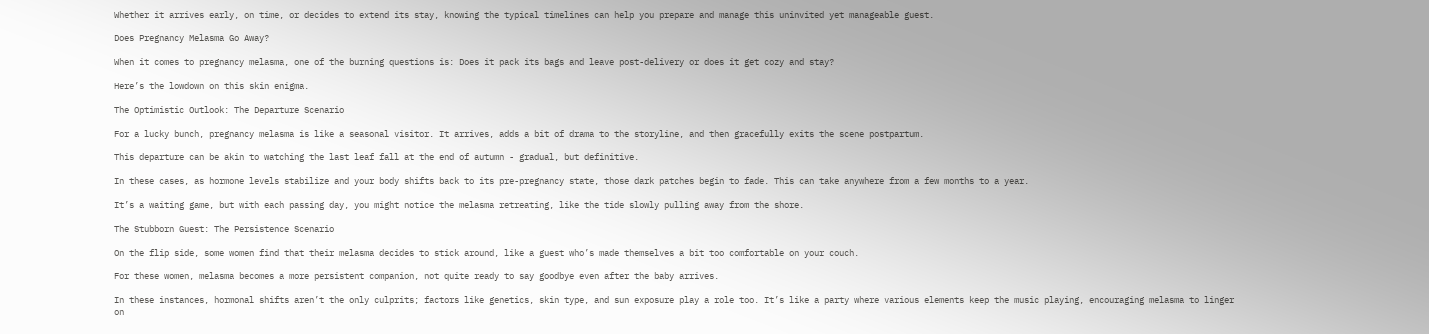Whether it arrives early, on time, or decides to extend its stay, knowing the typical timelines can help you prepare and manage this uninvited yet manageable guest.

Does Pregnancy Melasma Go Away?

When it comes to pregnancy melasma, one of the burning questions is: Does it pack its bags and leave post-delivery or does it get cozy and stay?

Here’s the lowdown on this skin enigma.

The Optimistic Outlook: The Departure Scenario

For a lucky bunch, pregnancy melasma is like a seasonal visitor. It arrives, adds a bit of drama to the storyline, and then gracefully exits the scene postpartum.

This departure can be akin to watching the last leaf fall at the end of autumn - gradual, but definitive.

In these cases, as hormone levels stabilize and your body shifts back to its pre-pregnancy state, those dark patches begin to fade. This can take anywhere from a few months to a year.

It’s a waiting game, but with each passing day, you might notice the melasma retreating, like the tide slowly pulling away from the shore.

The Stubborn Guest: The Persistence Scenario

On the flip side, some women find that their melasma decides to stick around, like a guest who’s made themselves a bit too comfortable on your couch.

For these women, melasma becomes a more persistent companion, not quite ready to say goodbye even after the baby arrives.

In these instances, hormonal shifts aren’t the only culprits; factors like genetics, skin type, and sun exposure play a role too. It’s like a party where various elements keep the music playing, encouraging melasma to linger on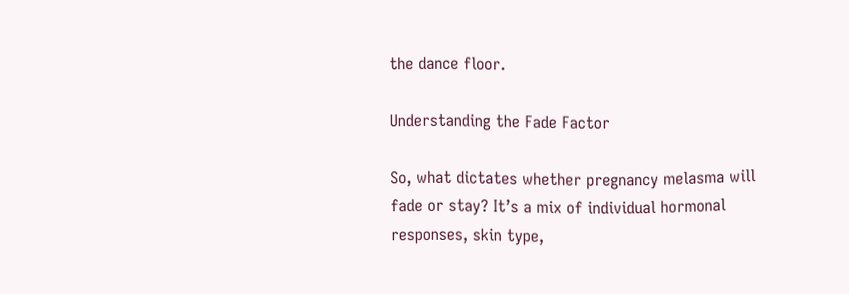the dance floor.

Understanding the Fade Factor

So, what dictates whether pregnancy melasma will fade or stay? It’s a mix of individual hormonal responses, skin type,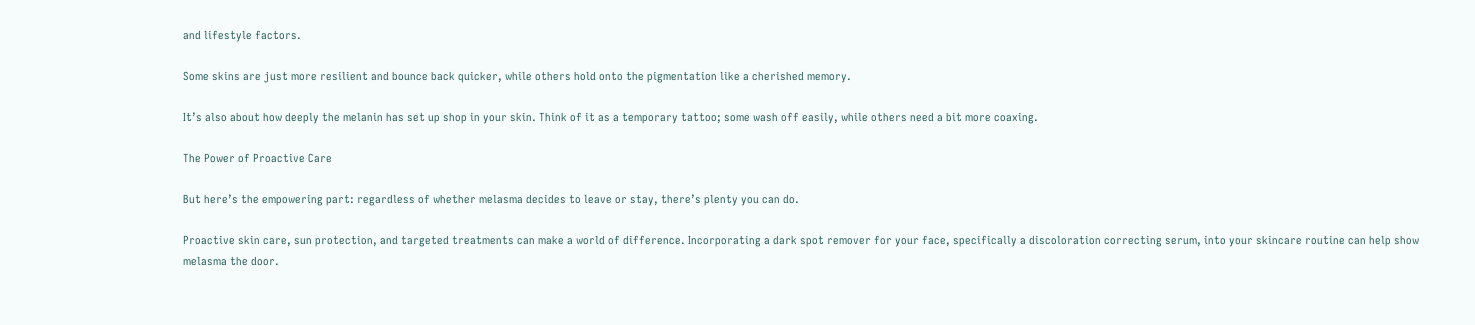and lifestyle factors.

Some skins are just more resilient and bounce back quicker, while others hold onto the pigmentation like a cherished memory.

It’s also about how deeply the melanin has set up shop in your skin. Think of it as a temporary tattoo; some wash off easily, while others need a bit more coaxing.

The Power of Proactive Care

But here’s the empowering part: regardless of whether melasma decides to leave or stay, there’s plenty you can do.

Proactive skin care, sun protection, and targeted treatments can make a world of difference. Incorporating a dark spot remover for your face, specifically a discoloration correcting serum, into your skincare routine can help show melasma the door.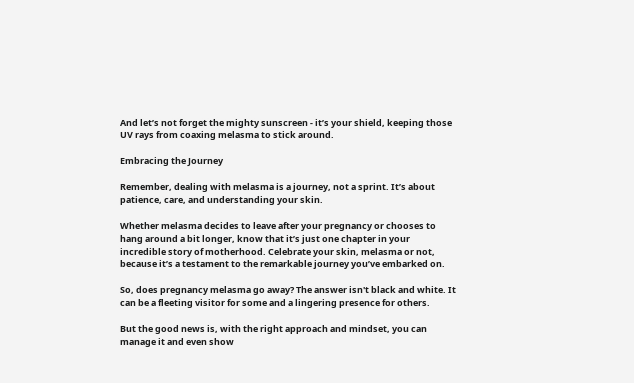And let’s not forget the mighty sunscreen - it’s your shield, keeping those UV rays from coaxing melasma to stick around.

Embracing the Journey

Remember, dealing with melasma is a journey, not a sprint. It’s about patience, care, and understanding your skin.

Whether melasma decides to leave after your pregnancy or chooses to hang around a bit longer, know that it’s just one chapter in your incredible story of motherhood. Celebrate your skin, melasma or not, because it’s a testament to the remarkable journey you’ve embarked on.

So, does pregnancy melasma go away? The answer isn't black and white. It can be a fleeting visitor for some and a lingering presence for others.

But the good news is, with the right approach and mindset, you can manage it and even show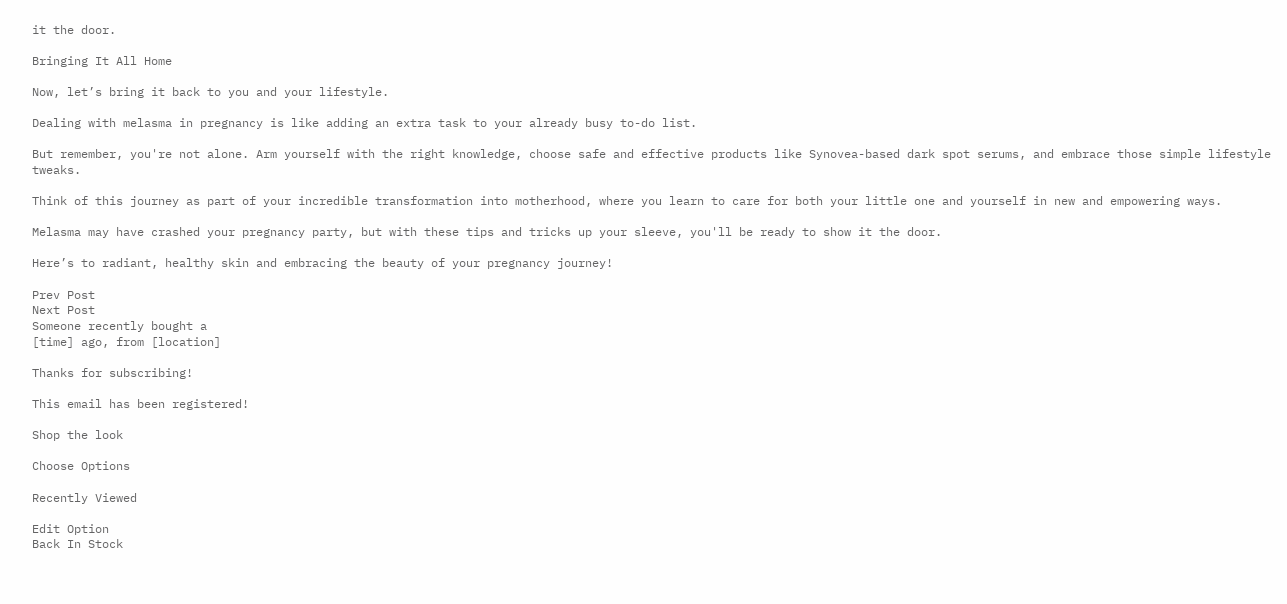it the door.

Bringing It All Home

Now, let’s bring it back to you and your lifestyle.

Dealing with melasma in pregnancy is like adding an extra task to your already busy to-do list.

But remember, you're not alone. Arm yourself with the right knowledge, choose safe and effective products like Synovea-based dark spot serums, and embrace those simple lifestyle tweaks.

Think of this journey as part of your incredible transformation into motherhood, where you learn to care for both your little one and yourself in new and empowering ways.

Melasma may have crashed your pregnancy party, but with these tips and tricks up your sleeve, you'll be ready to show it the door.

Here’s to radiant, healthy skin and embracing the beauty of your pregnancy journey!

Prev Post
Next Post
Someone recently bought a
[time] ago, from [location]

Thanks for subscribing!

This email has been registered!

Shop the look

Choose Options

Recently Viewed

Edit Option
Back In Stock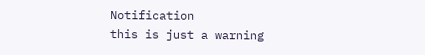Notification
this is just a warning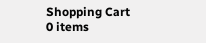Shopping Cart
0 items